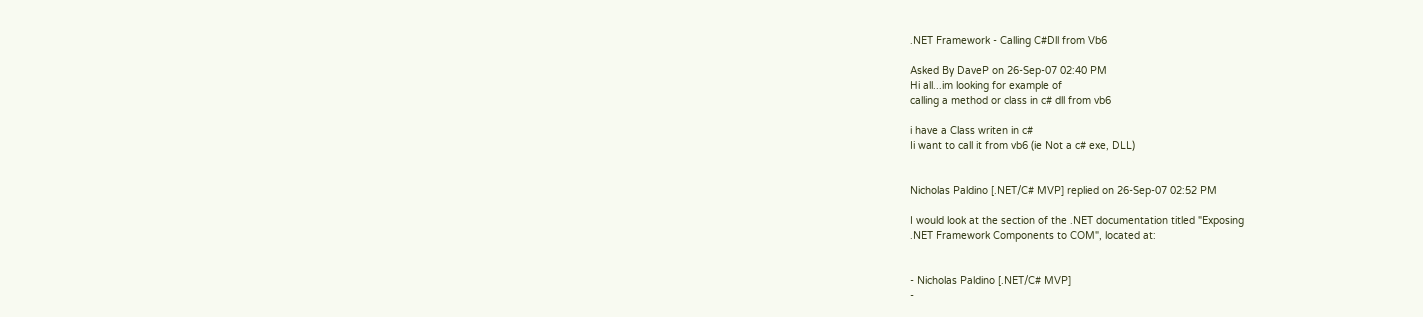.NET Framework - Calling C#Dll from Vb6

Asked By DaveP on 26-Sep-07 02:40 PM
Hi all...im looking for example of
calling a method or class in c# dll from vb6

i have a Class writen in c#
Ii want to call it from vb6 (ie Not a c# exe, DLL)


Nicholas Paldino [.NET/C# MVP] replied on 26-Sep-07 02:52 PM

I would look at the section of the .NET documentation titled "Exposing
.NET Framework Components to COM", located at:


- Nicholas Paldino [.NET/C# MVP]
-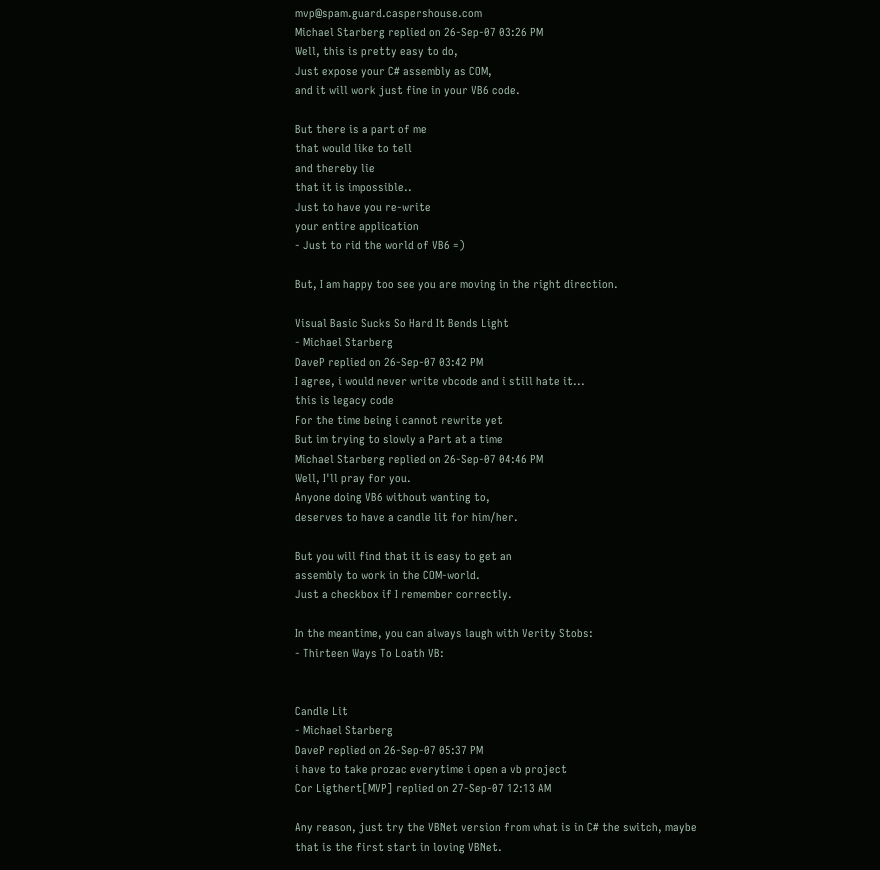mvp@spam.guard.caspershouse.com
Michael Starberg replied on 26-Sep-07 03:26 PM
Well, this is pretty easy to do,
Just expose your C# assembly as COM,
and it will work just fine in your VB6 code.

But there is a part of me
that would like to tell
and thereby lie
that it is impossible..
Just to have you re-write
your entire application
- Just to rid the world of VB6 =)

But, I am happy too see you are moving in the right direction.

Visual Basic Sucks So Hard It Bends Light
- Michael Starberg
DaveP replied on 26-Sep-07 03:42 PM
I agree, i would never write vbcode and i still hate it...
this is legacy code
For the time being i cannot rewrite yet
But im trying to slowly a Part at a time
Michael Starberg replied on 26-Sep-07 04:46 PM
Well, I'll pray for you.
Anyone doing VB6 without wanting to,
deserves to have a candle lit for him/her.

But you will find that it is easy to get an
assembly to work in the COM-world.
Just a checkbox if I remember correctly.

In the meantime, you can always laugh with Verity Stobs:
- Thirteen Ways To Loath VB:


Candle Lit
- Michael Starberg
DaveP replied on 26-Sep-07 05:37 PM
i have to take prozac everytime i open a vb project
Cor Ligthert[MVP] replied on 27-Sep-07 12:13 AM

Any reason, just try the VBNet version from what is in C# the switch, maybe
that is the first start in loving VBNet.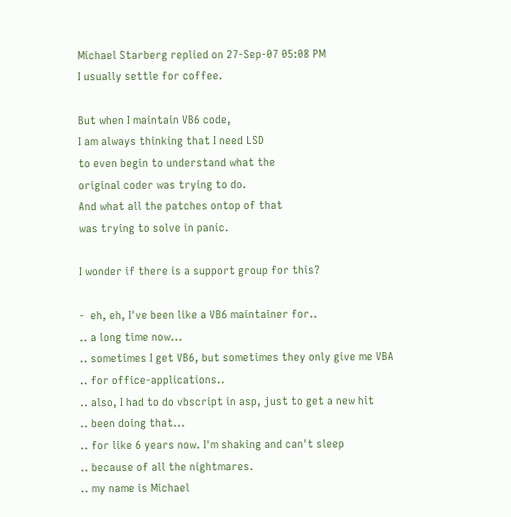Michael Starberg replied on 27-Sep-07 05:08 PM
I usually settle for coffee.

But when I maintain VB6 code,
I am always thinking that I need LSD
to even begin to understand what the
original coder was trying to do.
And what all the patches ontop of that
was trying to solve in panic.

I wonder if there is a support group for this?

-  eh, eh, I've been like a VB6 maintainer for..
.. a long time now...
.. sometimes I get VB6, but sometimes they only give me VBA
.. for office-applications..
.. also, I had to do vbscript in asp, just to get a new hit
.. been doing that...
.. for like 6 years now. I'm shaking and can't sleep
.. because of all the nightmares.
.. my name is Michael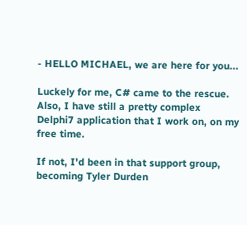- HELLO MICHAEL, we are here for you...

Luckely for me, C# came to the rescue.
Also, I have still a pretty complex
Delphi7 application that I work on, on my free time.

If not, I'd been in that support group,
becoming Tyler Durden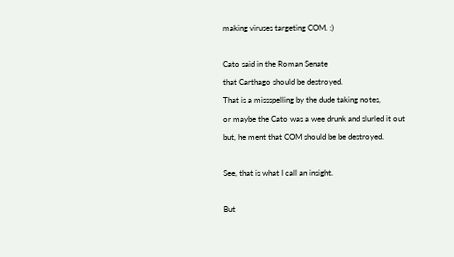making viruses targeting COM. :)

Cato said in the Roman Senate
that Carthago should be destroyed.
That is a missspelling by the dude taking notes,
or maybe the Cato was a wee drunk and slurled it out
but, he ment that COM should be be destroyed.

See, that is what I call an insight.

But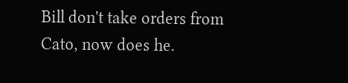Bill don't take orders from Cato, now does he.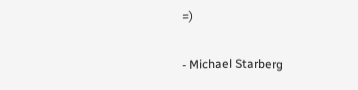=)

- Michael Starberg